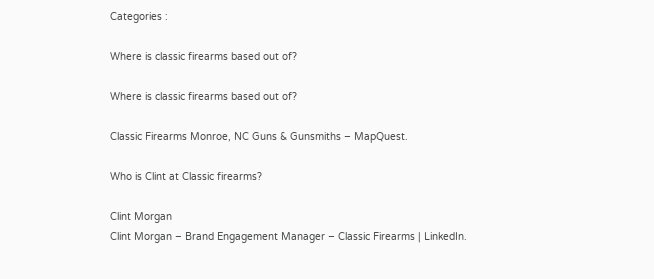Categories :

Where is classic firearms based out of?

Where is classic firearms based out of?

Classic Firearms Monroe, NC Guns & Gunsmiths – MapQuest.

Who is Clint at Classic firearms?

Clint Morgan
Clint Morgan – Brand Engagement Manager – Classic Firearms | LinkedIn.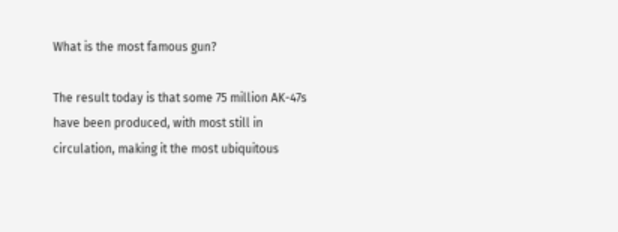What is the most famous gun?

The result today is that some 75 million AK-47s have been produced, with most still in circulation, making it the most ubiquitous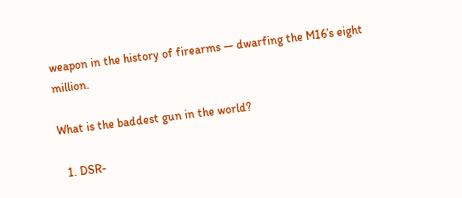weapon in the history of firearms — dwarfing the M16’s eight million.

What is the baddest gun in the world?

  1. DSR-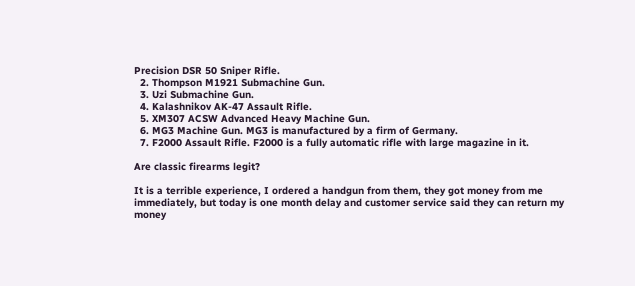Precision DSR 50 Sniper Rifle.
  2. Thompson M1921 Submachine Gun.
  3. Uzi Submachine Gun.
  4. Kalashnikov AK-47 Assault Rifle.
  5. XM307 ACSW Advanced Heavy Machine Gun.
  6. MG3 Machine Gun. MG3 is manufactured by a firm of Germany.
  7. F2000 Assault Rifle. F2000 is a fully automatic rifle with large magazine in it.

Are classic firearms legit?

It is a terrible experience, I ordered a handgun from them, they got money from me immediately, but today is one month delay and customer service said they can return my money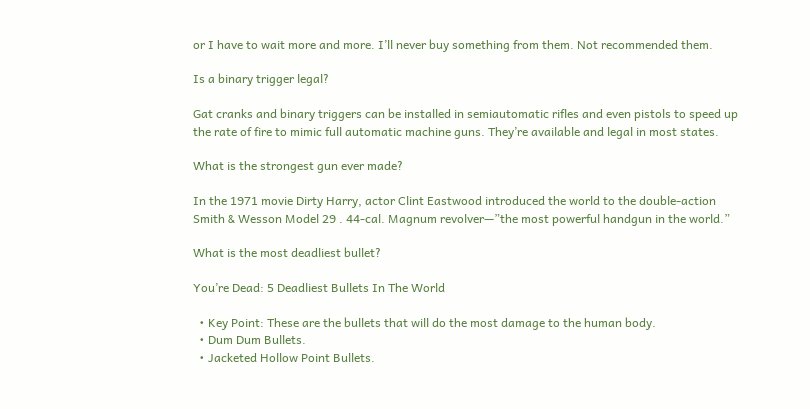or I have to wait more and more. I’ll never buy something from them. Not recommended them.

Is a binary trigger legal?

Gat cranks and binary triggers can be installed in semiautomatic rifles and even pistols to speed up the rate of fire to mimic full automatic machine guns. They’re available and legal in most states.

What is the strongest gun ever made?

In the 1971 movie Dirty Harry, actor Clint Eastwood introduced the world to the double-action Smith & Wesson Model 29 . 44-cal. Magnum revolver—”the most powerful handgun in the world.”

What is the most deadliest bullet?

You’re Dead: 5 Deadliest Bullets In The World

  • Key Point: These are the bullets that will do the most damage to the human body.
  • Dum Dum Bullets.
  • Jacketed Hollow Point Bullets.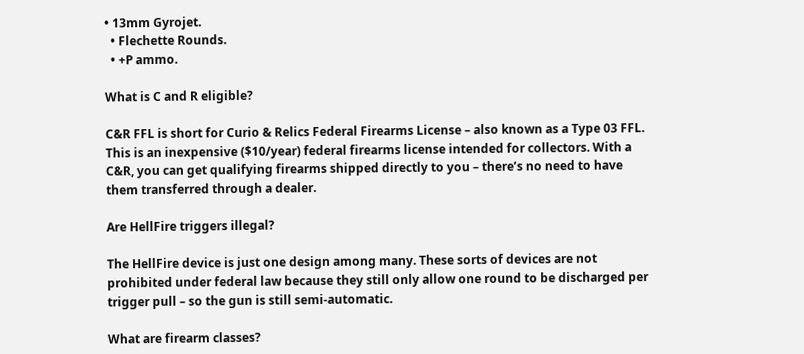• 13mm Gyrojet.
  • Flechette Rounds.
  • +P ammo.

What is C and R eligible?

C&R FFL is short for Curio & Relics Federal Firearms License – also known as a Type 03 FFL. This is an inexpensive ($10/year) federal firearms license intended for collectors. With a C&R, you can get qualifying firearms shipped directly to you – there’s no need to have them transferred through a dealer.

Are HellFire triggers illegal?

The HellFire device is just one design among many. These sorts of devices are not prohibited under federal law because they still only allow one round to be discharged per trigger pull – so the gun is still semi-automatic.

What are firearm classes?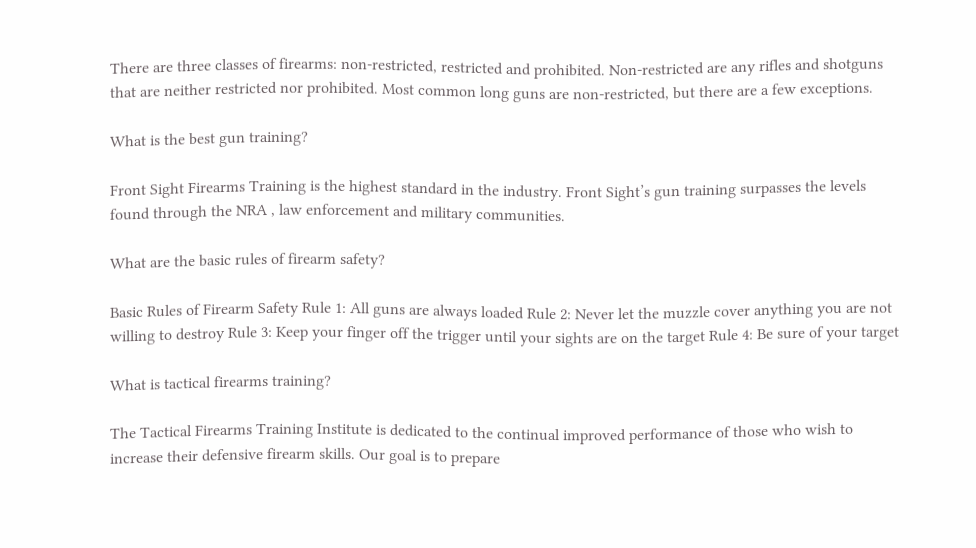There are three classes of firearms: non-restricted, restricted and prohibited. Non-restricted are any rifles and shotguns that are neither restricted nor prohibited. Most common long guns are non-restricted, but there are a few exceptions.

What is the best gun training?

Front Sight Firearms Training is the highest standard in the industry. Front Sight’s gun training surpasses the levels found through the NRA , law enforcement and military communities.

What are the basic rules of firearm safety?

Basic Rules of Firearm Safety Rule 1: All guns are always loaded Rule 2: Never let the muzzle cover anything you are not willing to destroy Rule 3: Keep your finger off the trigger until your sights are on the target Rule 4: Be sure of your target

What is tactical firearms training?

The Tactical Firearms Training Institute is dedicated to the continual improved performance of those who wish to increase their defensive firearm skills. Our goal is to prepare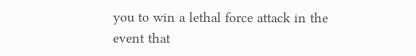you to win a lethal force attack in the event that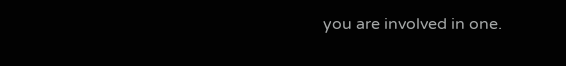you are involved in one.